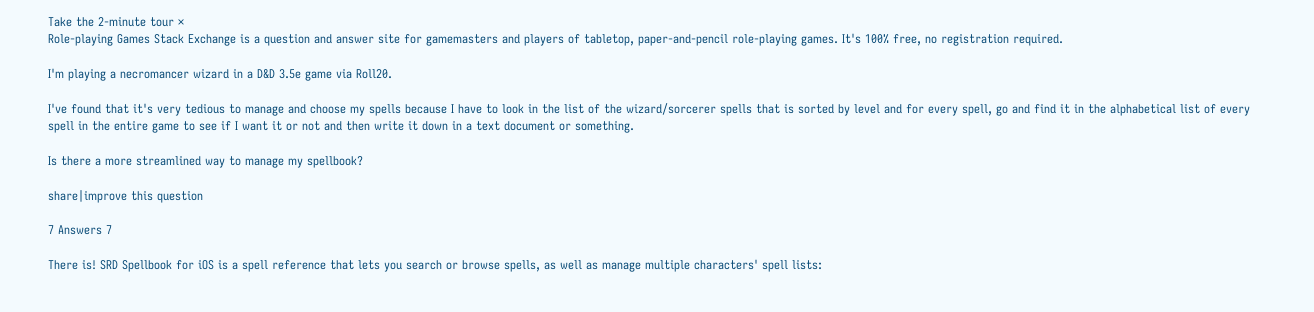Take the 2-minute tour ×
Role-playing Games Stack Exchange is a question and answer site for gamemasters and players of tabletop, paper-and-pencil role-playing games. It's 100% free, no registration required.

I'm playing a necromancer wizard in a D&D 3.5e game via Roll20.

I've found that it's very tedious to manage and choose my spells because I have to look in the list of the wizard/sorcerer spells that is sorted by level and for every spell, go and find it in the alphabetical list of every spell in the entire game to see if I want it or not and then write it down in a text document or something.

Is there a more streamlined way to manage my spellbook?

share|improve this question

7 Answers 7

There is! SRD Spellbook for iOS is a spell reference that lets you search or browse spells, as well as manage multiple characters' spell lists: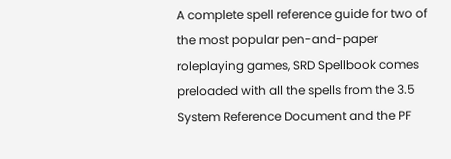A complete spell reference guide for two of the most popular pen-and-paper roleplaying games, SRD Spellbook comes preloaded with all the spells from the 3.5 System Reference Document and the PF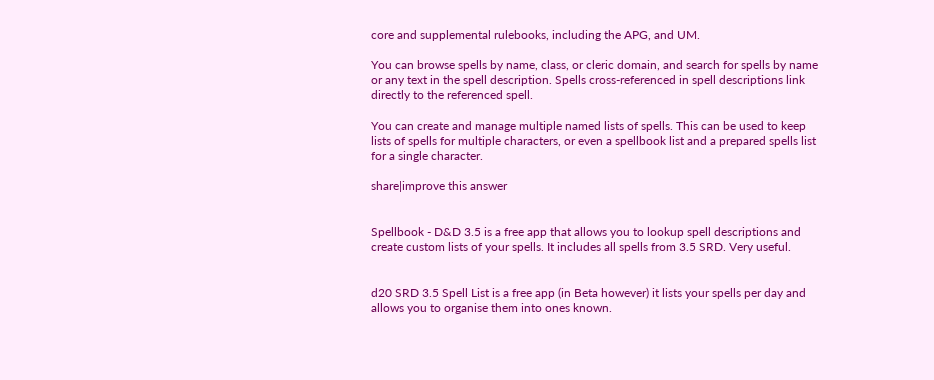core and supplemental rulebooks, including the APG, and UM.

You can browse spells by name, class, or cleric domain, and search for spells by name or any text in the spell description. Spells cross-referenced in spell descriptions link directly to the referenced spell.

You can create and manage multiple named lists of spells. This can be used to keep lists of spells for multiple characters, or even a spellbook list and a prepared spells list for a single character.

share|improve this answer


Spellbook - D&D 3.5 is a free app that allows you to lookup spell descriptions and create custom lists of your spells. It includes all spells from 3.5 SRD. Very useful.


d20 SRD 3.5 Spell List is a free app (in Beta however) it lists your spells per day and allows you to organise them into ones known.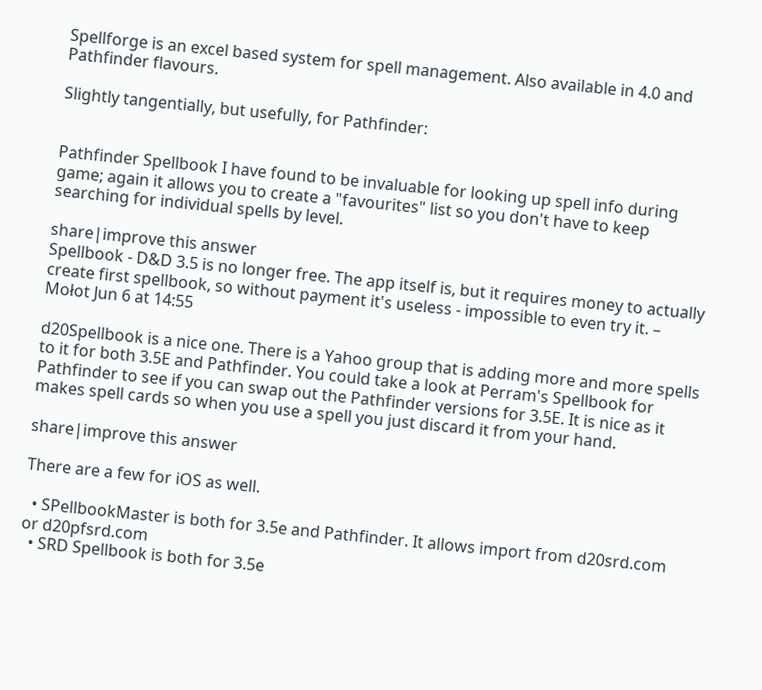Spellforge is an excel based system for spell management. Also available in 4.0 and Pathfinder flavours.

Slightly tangentially, but usefully, for Pathfinder:


Pathfinder Spellbook I have found to be invaluable for looking up spell info during game; again it allows you to create a "favourites" list so you don't have to keep searching for individual spells by level.

share|improve this answer
Spellbook - D&D 3.5 is no longer free. The app itself is, but it requires money to actually create first spellbook, so without payment it's useless - impossible to even try it. –  Mołot Jun 6 at 14:55

d20Spellbook is a nice one. There is a Yahoo group that is adding more and more spells to it for both 3.5E and Pathfinder. You could take a look at Perram's Spellbook for Pathfinder to see if you can swap out the Pathfinder versions for 3.5E. It is nice as it makes spell cards so when you use a spell you just discard it from your hand.

share|improve this answer

There are a few for iOS as well.

  • SPellbookMaster is both for 3.5e and Pathfinder. It allows import from d20srd.com or d20pfsrd.com
  • SRD Spellbook is both for 3.5e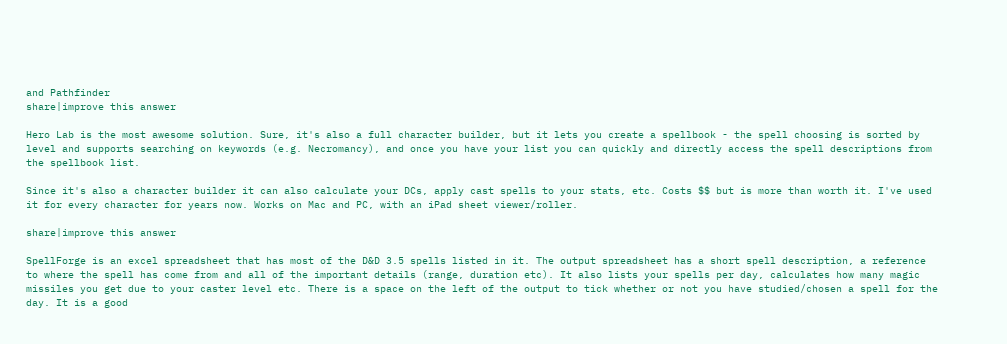and Pathfinder
share|improve this answer

Hero Lab is the most awesome solution. Sure, it's also a full character builder, but it lets you create a spellbook - the spell choosing is sorted by level and supports searching on keywords (e.g. Necromancy), and once you have your list you can quickly and directly access the spell descriptions from the spellbook list.

Since it's also a character builder it can also calculate your DCs, apply cast spells to your stats, etc. Costs $$ but is more than worth it. I've used it for every character for years now. Works on Mac and PC, with an iPad sheet viewer/roller.

share|improve this answer

SpellForge is an excel spreadsheet that has most of the D&D 3.5 spells listed in it. The output spreadsheet has a short spell description, a reference to where the spell has come from and all of the important details (range, duration etc). It also lists your spells per day, calculates how many magic missiles you get due to your caster level etc. There is a space on the left of the output to tick whether or not you have studied/chosen a spell for the day. It is a good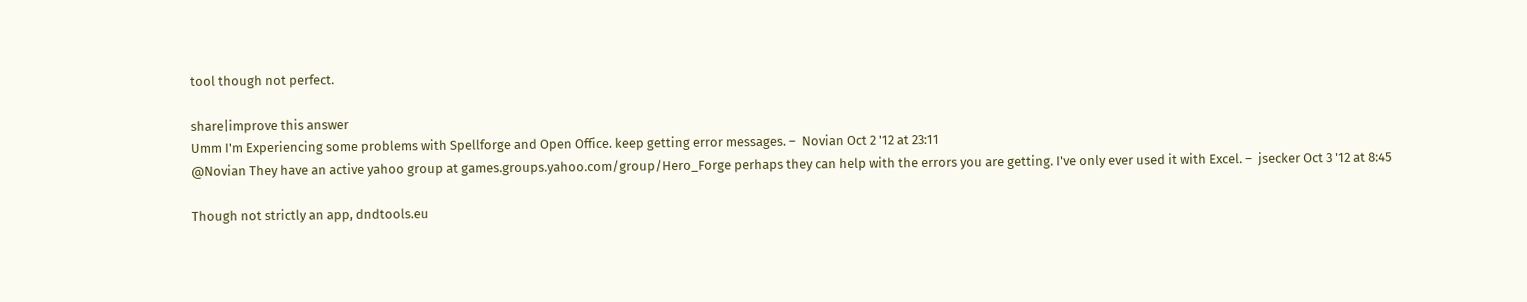tool though not perfect.

share|improve this answer
Umm I'm Experiencing some problems with Spellforge and Open Office. keep getting error messages. –  Novian Oct 2 '12 at 23:11
@Novian They have an active yahoo group at games.groups.yahoo.com/group/Hero_Forge perhaps they can help with the errors you are getting. I've only ever used it with Excel. –  jsecker Oct 3 '12 at 8:45

Though not strictly an app, dndtools.eu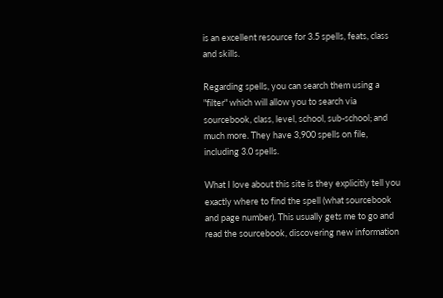is an excellent resource for 3.5 spells, feats, class and skills.

Regarding spells, you can search them using a "filter" which will allow you to search via sourcebook, class, level, school, sub-school; and much more. They have 3,900 spells on file, including 3.0 spells.

What I love about this site is they explicitly tell you exactly where to find the spell (what sourcebook and page number). This usually gets me to go and read the sourcebook, discovering new information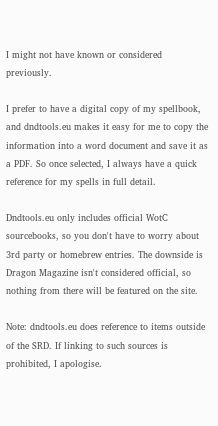I might not have known or considered previously.

I prefer to have a digital copy of my spellbook, and dndtools.eu makes it easy for me to copy the information into a word document and save it as a PDF. So once selected, I always have a quick reference for my spells in full detail.

Dndtools.eu only includes official WotC sourcebooks, so you don't have to worry about 3rd party or homebrew entries. The downside is Dragon Magazine isn't considered official, so nothing from there will be featured on the site.

Note: dndtools.eu does reference to items outside of the SRD. If linking to such sources is prohibited, I apologise.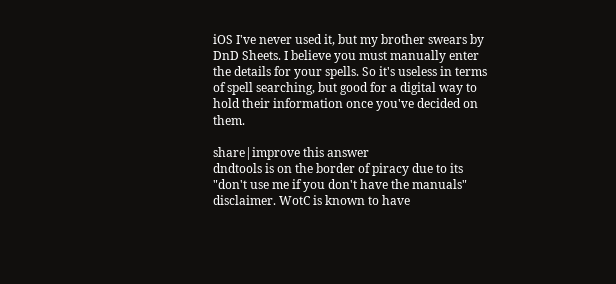iOS I've never used it, but my brother swears by DnD Sheets. I believe you must manually enter the details for your spells. So it's useless in terms of spell searching, but good for a digital way to hold their information once you've decided on them.

share|improve this answer
dndtools is on the border of piracy due to its "don't use me if you don't have the manuals" disclaimer. WotC is known to have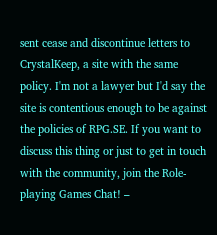sent cease and discontinue letters to CrystalKeep, a site with the same policy. I'm not a lawyer but I'd say the site is contentious enough to be against the policies of RPG.SE. If you want to discuss this thing or just to get in touch with the community, join the Role-playing Games Chat! –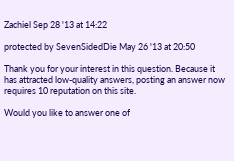Zachiel Sep 28 '13 at 14:22

protected by SevenSidedDie May 26 '13 at 20:50

Thank you for your interest in this question. Because it has attracted low-quality answers, posting an answer now requires 10 reputation on this site.

Would you like to answer one of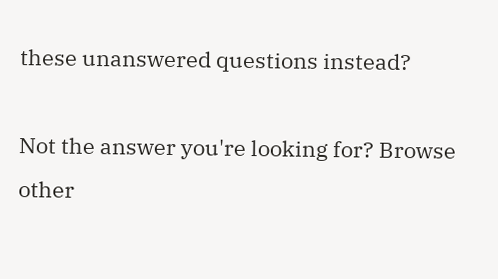these unanswered questions instead?

Not the answer you're looking for? Browse other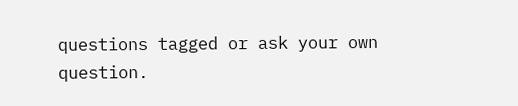questions tagged or ask your own question.